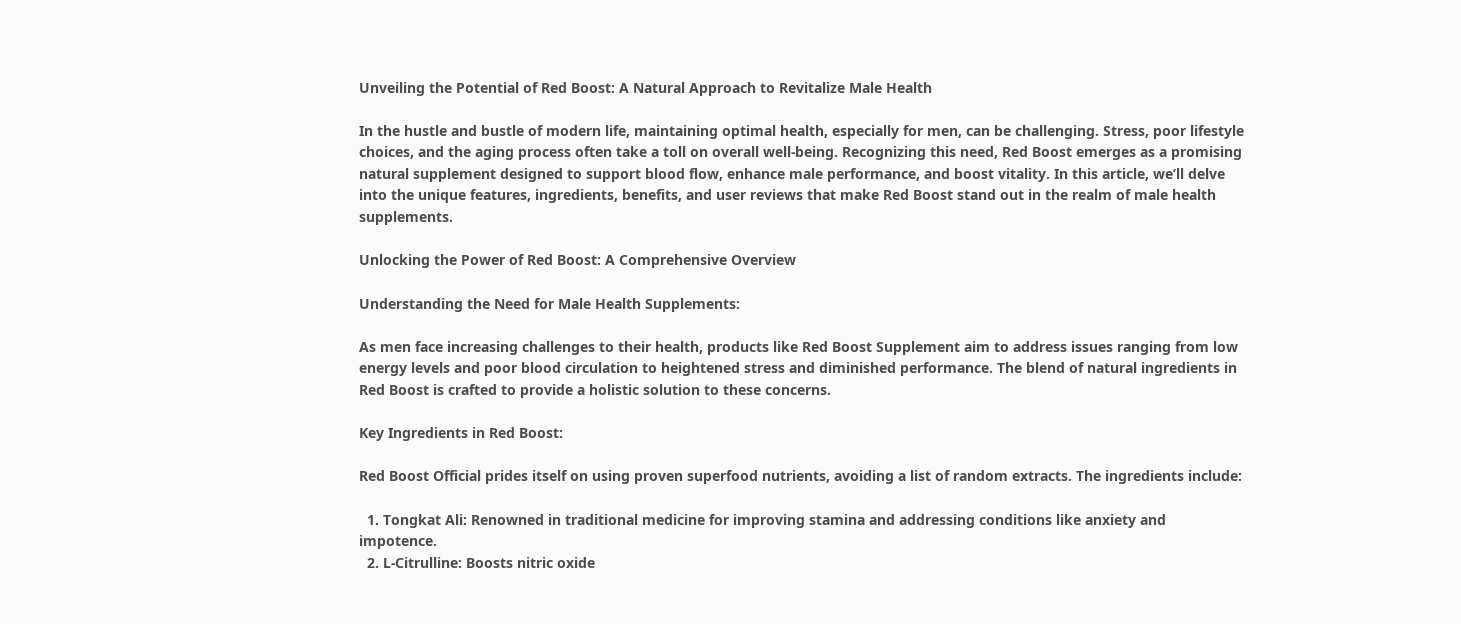Unveiling the Potential of Red Boost: A Natural Approach to Revitalize Male Health

In the hustle and bustle of modern life, maintaining optimal health, especially for men, can be challenging. Stress, poor lifestyle choices, and the aging process often take a toll on overall well-being. Recognizing this need, Red Boost emerges as a promising natural supplement designed to support blood flow, enhance male performance, and boost vitality. In this article, we’ll delve into the unique features, ingredients, benefits, and user reviews that make Red Boost stand out in the realm of male health supplements.

Unlocking the Power of Red Boost: A Comprehensive Overview

Understanding the Need for Male Health Supplements:

As men face increasing challenges to their health, products like Red Boost Supplement aim to address issues ranging from low energy levels and poor blood circulation to heightened stress and diminished performance. The blend of natural ingredients in Red Boost is crafted to provide a holistic solution to these concerns.

Key Ingredients in Red Boost:

Red Boost Official prides itself on using proven superfood nutrients, avoiding a list of random extracts. The ingredients include:

  1. Tongkat Ali: Renowned in traditional medicine for improving stamina and addressing conditions like anxiety and impotence.
  2. L-Citrulline: Boosts nitric oxide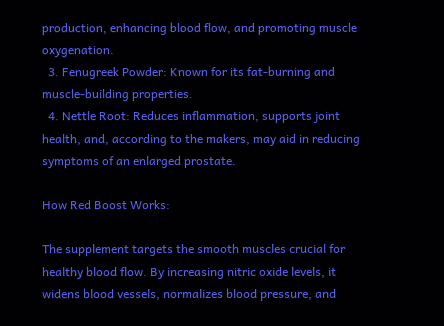production, enhancing blood flow, and promoting muscle oxygenation.
  3. Fenugreek Powder: Known for its fat-burning and muscle-building properties.
  4. Nettle Root: Reduces inflammation, supports joint health, and, according to the makers, may aid in reducing symptoms of an enlarged prostate.

How Red Boost Works:

The supplement targets the smooth muscles crucial for healthy blood flow. By increasing nitric oxide levels, it widens blood vessels, normalizes blood pressure, and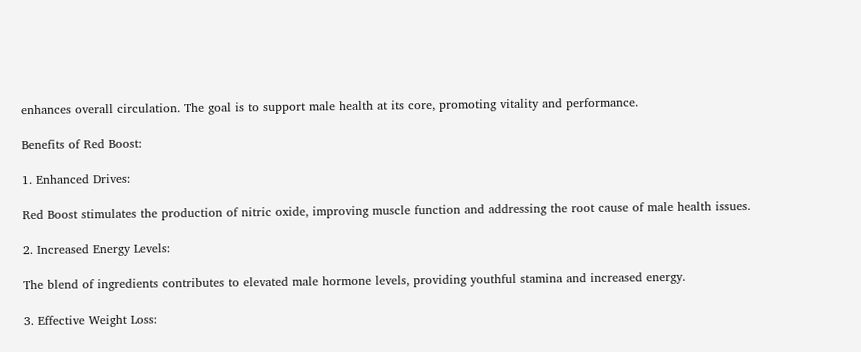enhances overall circulation. The goal is to support male health at its core, promoting vitality and performance.

Benefits of Red Boost:

1. Enhanced Drives:

Red Boost stimulates the production of nitric oxide, improving muscle function and addressing the root cause of male health issues.

2. Increased Energy Levels:

The blend of ingredients contributes to elevated male hormone levels, providing youthful stamina and increased energy.

3. Effective Weight Loss: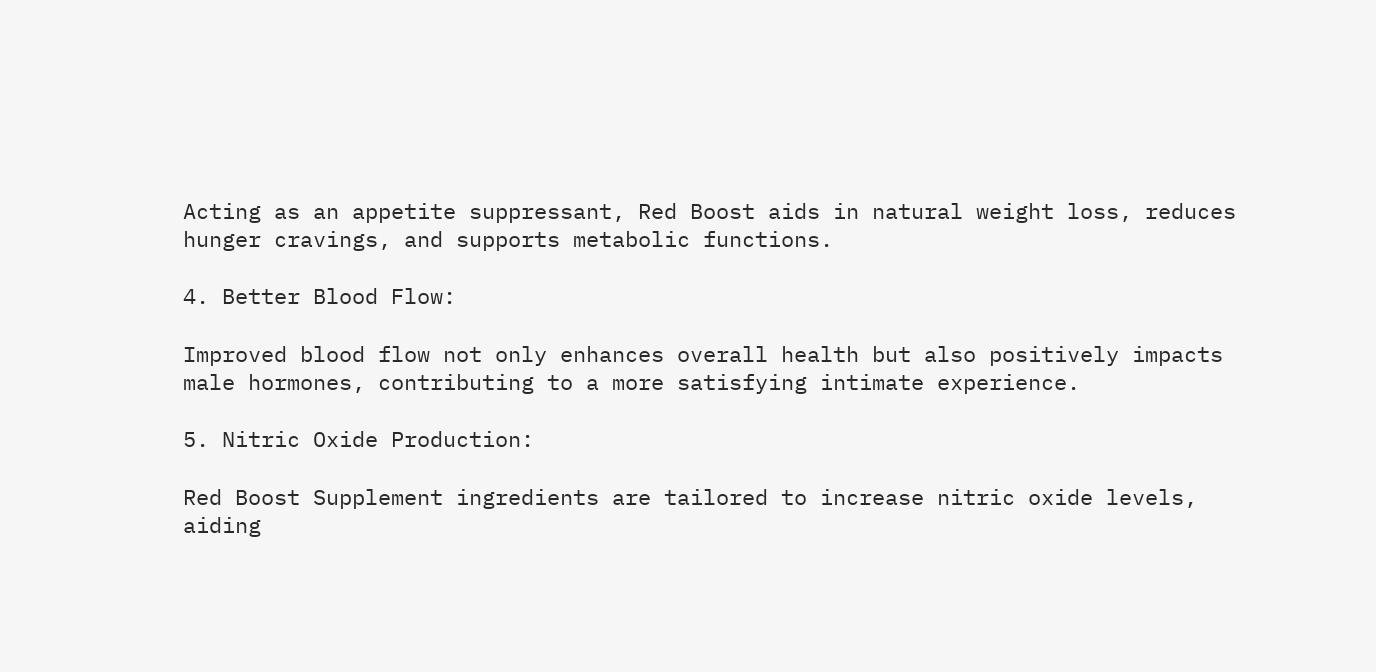Acting as an appetite suppressant, Red Boost aids in natural weight loss, reduces hunger cravings, and supports metabolic functions.

4. Better Blood Flow:

Improved blood flow not only enhances overall health but also positively impacts male hormones, contributing to a more satisfying intimate experience.

5. Nitric Oxide Production:

Red Boost Supplement ingredients are tailored to increase nitric oxide levels, aiding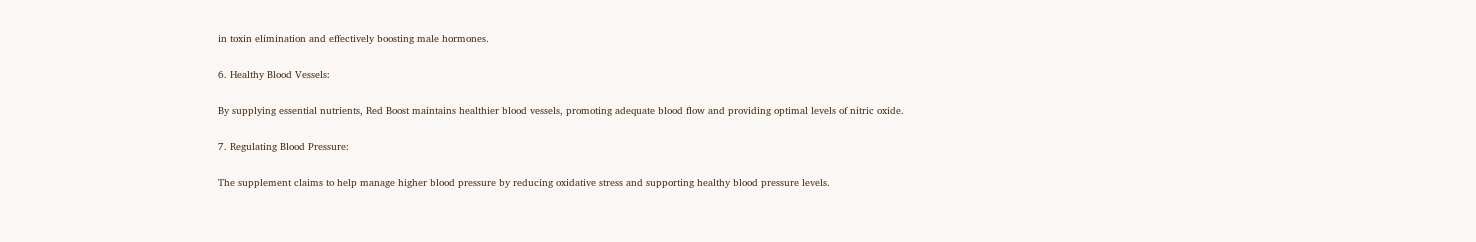in toxin elimination and effectively boosting male hormones.

6. Healthy Blood Vessels:

By supplying essential nutrients, Red Boost maintains healthier blood vessels, promoting adequate blood flow and providing optimal levels of nitric oxide.

7. Regulating Blood Pressure:

The supplement claims to help manage higher blood pressure by reducing oxidative stress and supporting healthy blood pressure levels.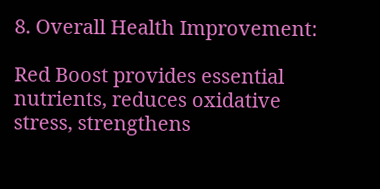8. Overall Health Improvement:

Red Boost provides essential nutrients, reduces oxidative stress, strengthens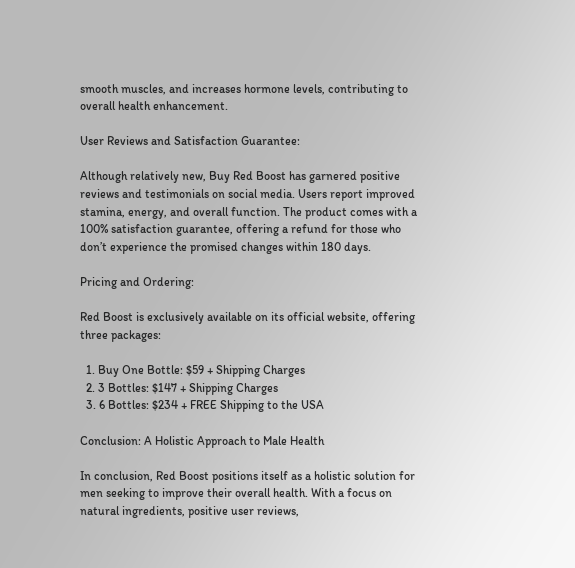smooth muscles, and increases hormone levels, contributing to overall health enhancement.

User Reviews and Satisfaction Guarantee:

Although relatively new, Buy Red Boost has garnered positive reviews and testimonials on social media. Users report improved stamina, energy, and overall function. The product comes with a 100% satisfaction guarantee, offering a refund for those who don’t experience the promised changes within 180 days.

Pricing and Ordering:

Red Boost is exclusively available on its official website, offering three packages:

  1. Buy One Bottle: $59 + Shipping Charges
  2. 3 Bottles: $147 + Shipping Charges
  3. 6 Bottles: $234 + FREE Shipping to the USA

Conclusion: A Holistic Approach to Male Health

In conclusion, Red Boost positions itself as a holistic solution for men seeking to improve their overall health. With a focus on natural ingredients, positive user reviews,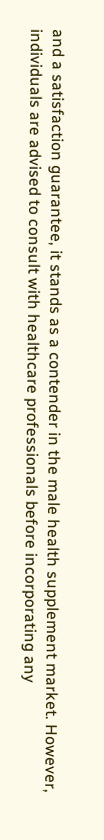and a satisfaction guarantee, it stands as a contender in the male health supplement market. However, individuals are advised to consult with healthcare professionals before incorporating any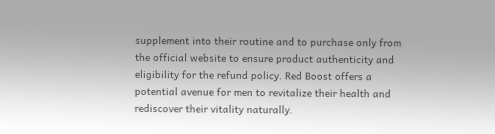supplement into their routine and to purchase only from the official website to ensure product authenticity and eligibility for the refund policy. Red Boost offers a potential avenue for men to revitalize their health and rediscover their vitality naturally.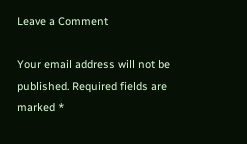Leave a Comment

Your email address will not be published. Required fields are marked *